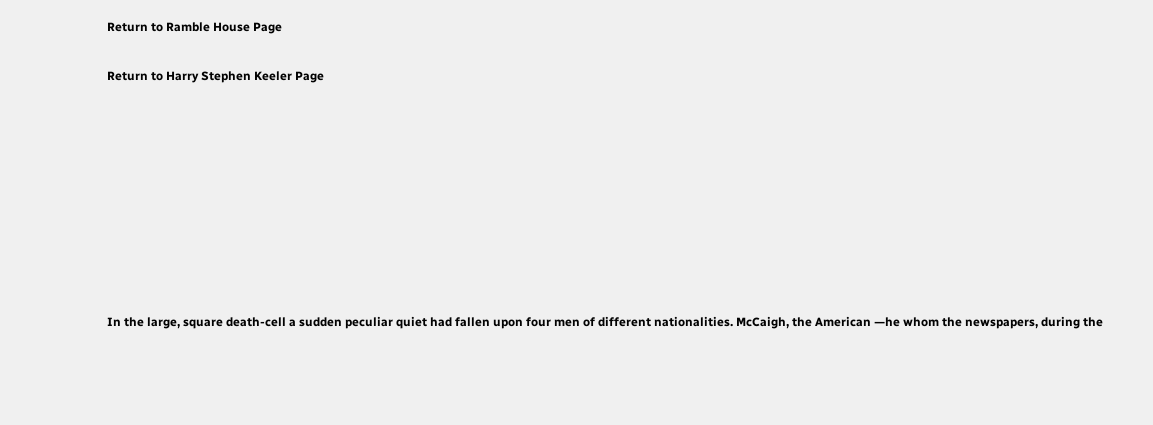Return to Ramble House Page

Return to Harry Stephen Keeler Page









In the large, square death-cell a sudden peculiar quiet had fallen upon four men of different nationalities. McCaigh, the American —he whom the newspapers, during the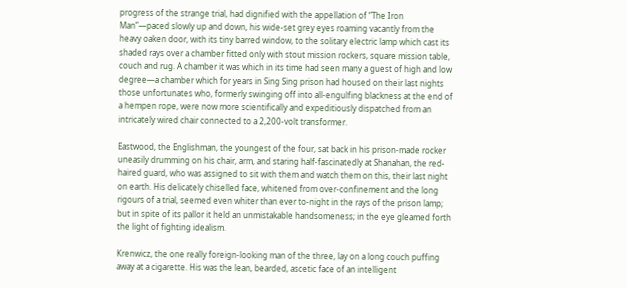progress of the strange trial, had dignified with the appellation of “The Iron Man”—paced slowly up and down, his wide-set grey eyes roaming vacantly from the heavy oaken door, with its tiny barred window, to the solitary electric lamp which cast its shaded rays over a chamber fitted only with stout mission rockers, square mission table, couch and rug. A chamber it was which in its time had seen many a guest of high and low degree—a chamber which for years in Sing Sing prison had housed on their last nights those unfortunates who, formerly swinging off into all-engulfing blackness at the end of a hempen rope, were now more scientifically and expeditiously dispatched from an intricately wired chair connected to a 2,200-volt transformer.

Eastwood, the Englishman, the youngest of the four, sat back in his prison-made rocker uneasily drumming on his chair, arm, and staring half-fascinatedly at Shanahan, the red-haired guard, who was assigned to sit with them and watch them on this, their last night on earth. His delicately chiselled face, whitened from over-confinement and the long rigours of a trial, seemed even whiter than ever to-night in the rays of the prison lamp; but in spite of its pallor it held an unmistakable handsomeness; in the eye gleamed forth the light of fighting idealism.

Krenwicz, the one really foreign-looking man of the three, lay on a long couch puffing away at a cigarette. His was the lean, bearded, ascetic face of an intelligent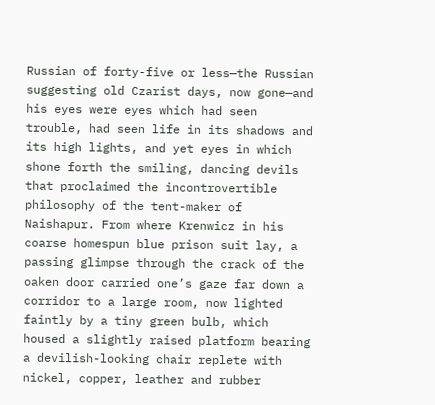Russian of forty-five or less—the Russian suggesting old Czarist days, now gone—and his eyes were eyes which had seen trouble, had seen life in its shadows and its high lights, and yet eyes in which shone forth the smiling, dancing devils that proclaimed the incontrovertible philosophy of the tent-maker of Naishapur. From where Krenwicz in his coarse homespun blue prison suit lay, a passing glimpse through the crack of the oaken door carried one’s gaze far down a corridor to a large room, now lighted faintly by a tiny green bulb, which housed a slightly raised platform bearing a devilish-looking chair replete with nickel, copper, leather and rubber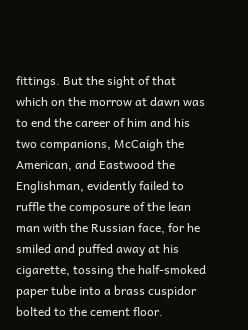fittings. But the sight of that which on the morrow at dawn was to end the career of him and his two companions, McCaigh the American, and Eastwood the Englishman, evidently failed to ruffle the composure of the lean man with the Russian face, for he smiled and puffed away at his cigarette, tossing the half-smoked paper tube into a brass cuspidor bolted to the cement floor.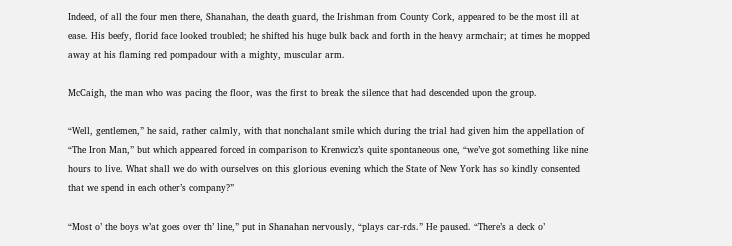Indeed, of all the four men there, Shanahan, the death guard, the Irishman from County Cork, appeared to be the most ill at ease. His beefy, florid face looked troubled; he shifted his huge bulk back and forth in the heavy armchair; at times he mopped away at his flaming red pompadour with a mighty, muscular arm.

McCaigh, the man who was pacing the floor, was the first to break the silence that had descended upon the group.

“Well, gentlemen,” he said, rather calmly, with that nonchalant smile which during the trial had given him the appellation of “The Iron Man,” but which appeared forced in comparison to Krenwicz’s quite spontaneous one, “we’ve got something like nine hours to live. What shall we do with ourselves on this glorious evening which the State of New York has so kindly consented that we spend in each other’s company?”

“Most o’ the boys w’at goes over th’ line,” put in Shanahan nervously, “plays car‑rds.” He paused. “There’s a deck o’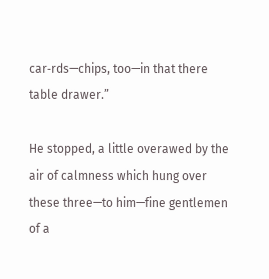car‑rds—chips, too—in that there table drawer.”

He stopped, a little overawed by the air of calmness which hung over these three—to him—fine gentlemen of a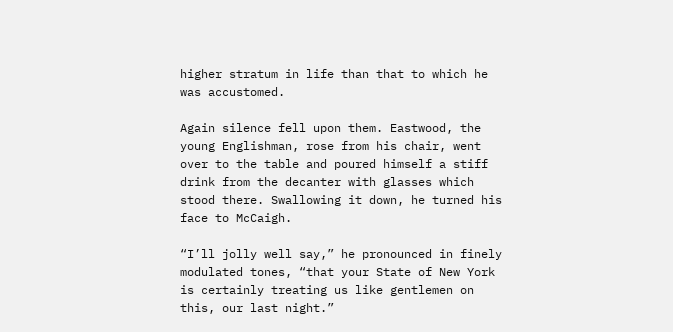higher stratum in life than that to which he was accustomed.

Again silence fell upon them. Eastwood, the young Englishman, rose from his chair, went over to the table and poured himself a stiff drink from the decanter with glasses which stood there. Swallowing it down, he turned his face to McCaigh.

“I’ll jolly well say,” he pronounced in finely modulated tones, “that your State of New York is certainly treating us like gentlemen on this, our last night.”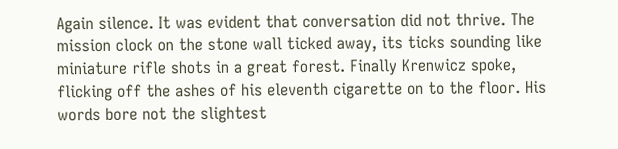Again silence. It was evident that conversation did not thrive. The mission clock on the stone wall ticked away, its ticks sounding like miniature rifle shots in a great forest. Finally Krenwicz spoke, flicking off the ashes of his eleventh cigarette on to the floor. His words bore not the slightest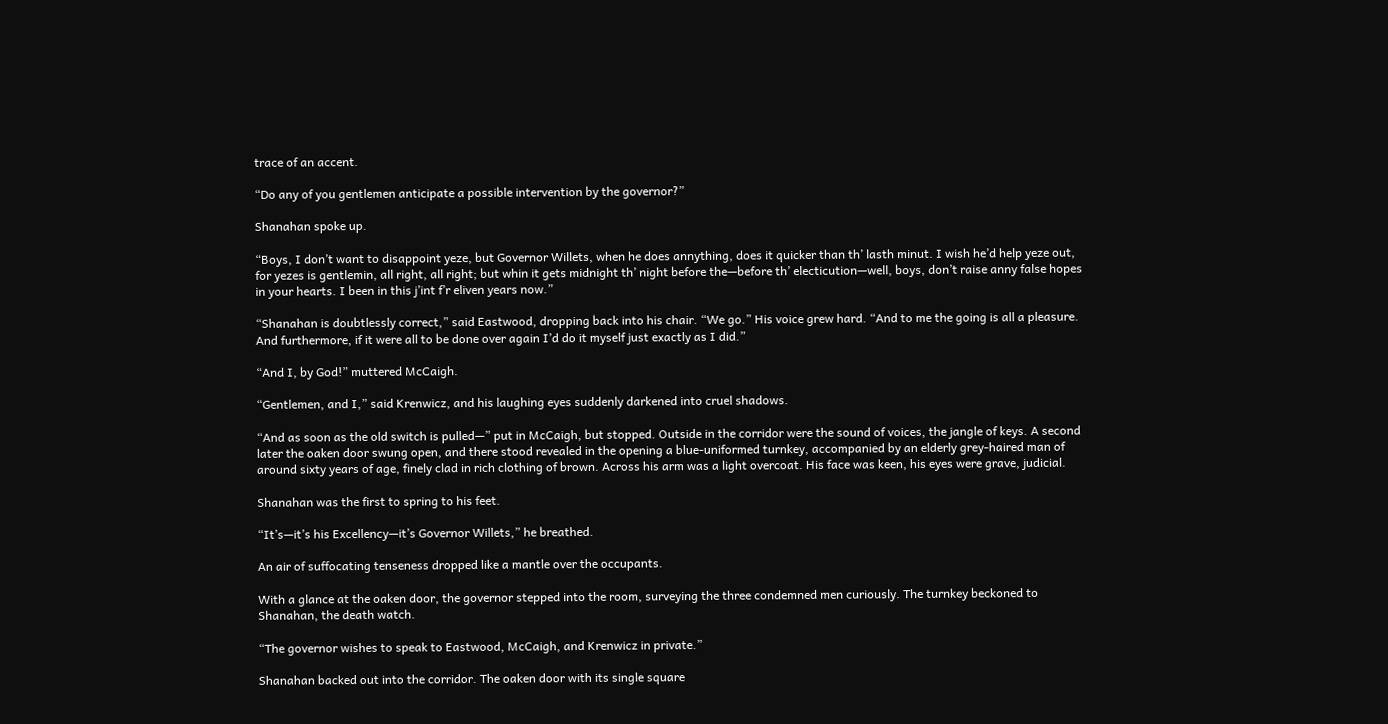trace of an accent.

“Do any of you gentlemen anticipate a possible intervention by the governor?”

Shanahan spoke up.

“Boys, I don’t want to disappoint yeze, but Governor Willets, when he does annything, does it quicker than th’ lasth minut. I wish he’d help yeze out, for yezes is gentlemin, all right, all right; but whin it gets midnight th’ night before the—before th’ electicution—well, boys, don’t raise anny false hopes in your hearts. I been in this j’int f’r eliven years now.”

“Shanahan is doubtlessly correct,” said Eastwood, dropping back into his chair. “We go.” His voice grew hard. “And to me the going is all a pleasure. And furthermore, if it were all to be done over again I’d do it myself just exactly as I did.”

“And I, by God!” muttered McCaigh.

“Gentlemen, and I,” said Krenwicz, and his laughing eyes suddenly darkened into cruel shadows.

“And as soon as the old switch is pulled—” put in McCaigh, but stopped. Outside in the corridor were the sound of voices, the jangle of keys. A second later the oaken door swung open, and there stood revealed in the opening a blue-uniformed turnkey, accompanied by an elderly grey-haired man of around sixty years of age, finely clad in rich clothing of brown. Across his arm was a light overcoat. His face was keen, his eyes were grave, judicial.

Shanahan was the first to spring to his feet.

“It’s—it’s his Excellency—it’s Governor Willets,” he breathed.

An air of suffocating tenseness dropped like a mantle over the occupants.

With a glance at the oaken door, the governor stepped into the room, surveying the three condemned men curiously. The turnkey beckoned to Shanahan, the death watch.

“The governor wishes to speak to Eastwood, McCaigh, and Krenwicz in private.”

Shanahan backed out into the corridor. The oaken door with its single square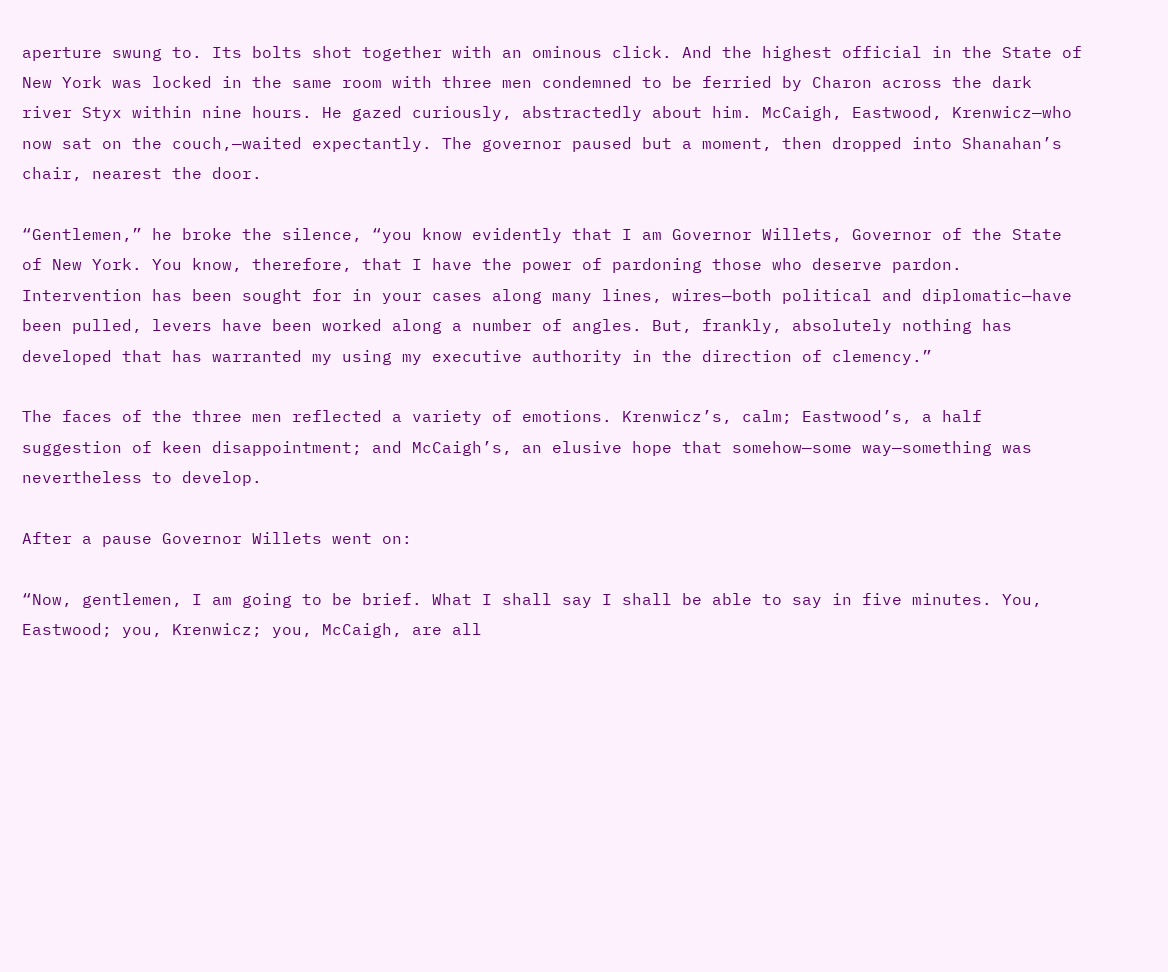aperture swung to. Its bolts shot together with an ominous click. And the highest official in the State of New York was locked in the same room with three men condemned to be ferried by Charon across the dark river Styx within nine hours. He gazed curiously, abstractedly about him. McCaigh, Eastwood, Krenwicz—who now sat on the couch,—waited expectantly. The governor paused but a moment, then dropped into Shanahan’s chair, nearest the door.

“Gentlemen,” he broke the silence, “you know evidently that I am Governor Willets, Governor of the State of New York. You know, therefore, that I have the power of pardoning those who deserve pardon. Intervention has been sought for in your cases along many lines, wires—both political and diplomatic—have been pulled, levers have been worked along a number of angles. But, frankly, absolutely nothing has developed that has warranted my using my executive authority in the direction of clemency.”

The faces of the three men reflected a variety of emotions. Krenwicz’s, calm; Eastwood’s, a half suggestion of keen disappointment; and McCaigh’s, an elusive hope that somehow—some way—something was nevertheless to develop.

After a pause Governor Willets went on:

“Now, gentlemen, I am going to be brief. What I shall say I shall be able to say in five minutes. You, Eastwood; you, Krenwicz; you, McCaigh, are all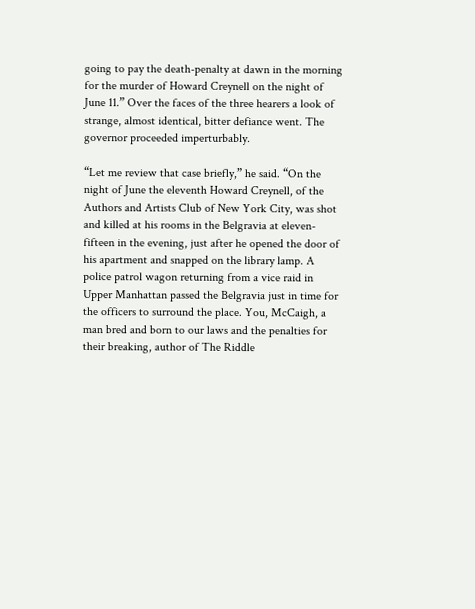going to pay the death-penalty at dawn in the morning for the murder of Howard Creynell on the night of June 11.” Over the faces of the three hearers a look of strange, almost identical, bitter defiance went. The governor proceeded imperturbably.

“Let me review that case briefly,” he said. “On the night of June the eleventh Howard Creynell, of the Authors and Artists Club of New York City, was shot and killed at his rooms in the Belgravia at eleven-fifteen in the evening, just after he opened the door of his apartment and snapped on the library lamp. A police patrol wagon returning from a vice raid in Upper Manhattan passed the Belgravia just in time for the officers to surround the place. You, McCaigh, a man bred and born to our laws and the penalties for their breaking, author of The Riddle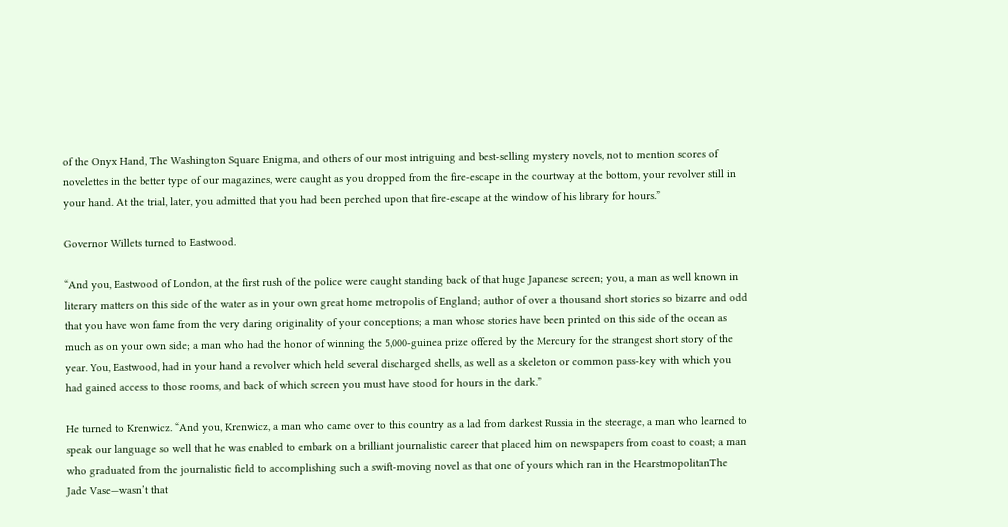of the Onyx Hand, The Washington Square Enigma, and others of our most intriguing and best-selling mystery novels, not to mention scores of novelettes in the better type of our magazines, were caught as you dropped from the fire-escape in the courtway at the bottom, your revolver still in your hand. At the trial, later, you admitted that you had been perched upon that fire-escape at the window of his library for hours.”

Governor Willets turned to Eastwood.

“And you, Eastwood of London, at the first rush of the police were caught standing back of that huge Japanese screen; you, a man as well known in literary matters on this side of the water as in your own great home metropolis of England; author of over a thousand short stories so bizarre and odd that you have won fame from the very daring originality of your conceptions; a man whose stories have been printed on this side of the ocean as much as on your own side; a man who had the honor of winning the 5,000-guinea prize offered by the Mercury for the strangest short story of the year. You, Eastwood, had in your hand a revolver which held several discharged shells, as well as a skeleton or common pass-key with which you had gained access to those rooms, and back of which screen you must have stood for hours in the dark.”

He turned to Krenwicz. “And you, Krenwicz, a man who came over to this country as a lad from darkest Russia in the steerage, a man who learned to speak our language so well that he was enabled to embark on a brilliant journalistic career that placed him on newspapers from coast to coast; a man who graduated from the journalistic field to accomplishing such a swift-moving novel as that one of yours which ran in the HearstmopolitanThe Jade Vase—wasn’t that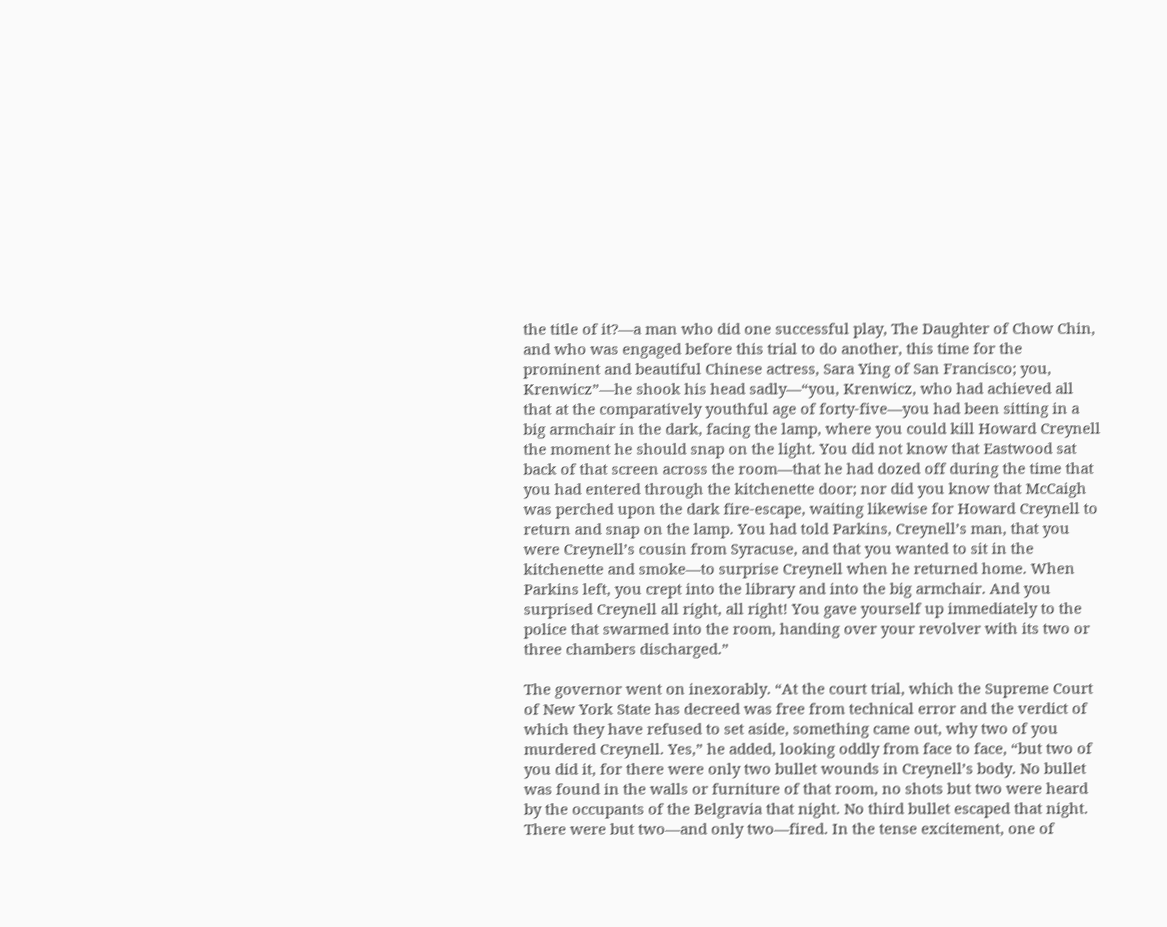the title of it?—a man who did one successful play, The Daughter of Chow Chin, and who was engaged before this trial to do another, this time for the prominent and beautiful Chinese actress, Sara Ying of San Francisco; you, Krenwicz”—he shook his head sadly—“you, Krenwicz, who had achieved all that at the comparatively youthful age of forty-five—you had been sitting in a big armchair in the dark, facing the lamp, where you could kill Howard Creynell the moment he should snap on the light. You did not know that Eastwood sat back of that screen across the room—that he had dozed off during the time that you had entered through the kitchenette door; nor did you know that McCaigh was perched upon the dark fire-escape, waiting likewise for Howard Creynell to return and snap on the lamp. You had told Parkins, Creynell’s man, that you were Creynell’s cousin from Syracuse, and that you wanted to sit in the kitchenette and smoke—to surprise Creynell when he returned home. When Parkins left, you crept into the library and into the big armchair. And you surprised Creynell all right, all right! You gave yourself up immediately to the police that swarmed into the room, handing over your revolver with its two or three chambers discharged.”

The governor went on inexorably. “At the court trial, which the Supreme Court of New York State has decreed was free from technical error and the verdict of which they have refused to set aside, something came out, why two of you murdered Creynell. Yes,” he added, looking oddly from face to face, “but two of you did it, for there were only two bullet wounds in Creynell’s body. No bullet was found in the walls or furniture of that room, no shots but two were heard by the occupants of the Belgravia that night. No third bullet escaped that night. There were but two—and only two—fired. In the tense excitement, one of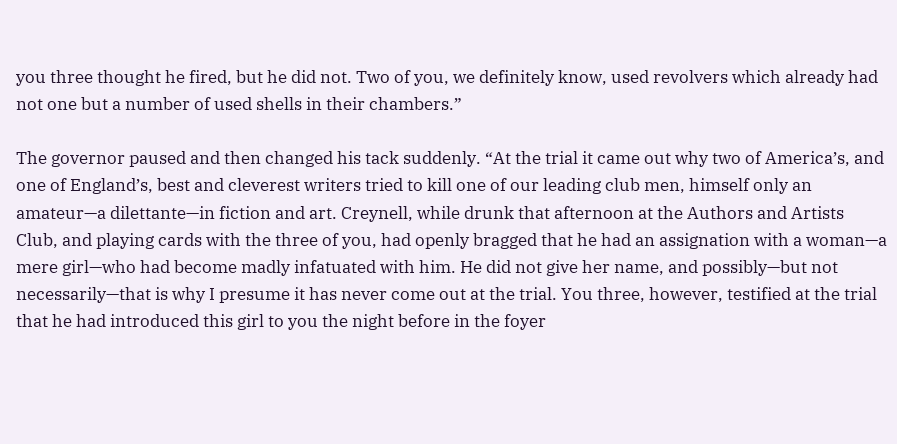you three thought he fired, but he did not. Two of you, we definitely know, used revolvers which already had not one but a number of used shells in their chambers.”

The governor paused and then changed his tack suddenly. “At the trial it came out why two of America’s, and one of England’s, best and cleverest writers tried to kill one of our leading club men, himself only an amateur—a dilettante—in fiction and art. Creynell, while drunk that afternoon at the Authors and Artists Club, and playing cards with the three of you, had openly bragged that he had an assignation with a woman—a mere girl—who had become madly infatuated with him. He did not give her name, and possibly—but not necessarily—that is why I presume it has never come out at the trial. You three, however, testified at the trial that he had introduced this girl to you the night before in the foyer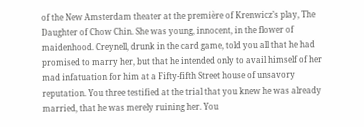of the New Amsterdam theater at the première of Krenwicz’s play, The Daughter of Chow Chin. She was young, innocent, in the flower of maidenhood. Creynell, drunk in the card game, told you all that he had promised to marry her, but that he intended only to avail himself of her mad infatuation for him at a Fifty-fifth Street house of unsavory reputation. You three testified at the trial that you knew he was already married, that he was merely ruining her. You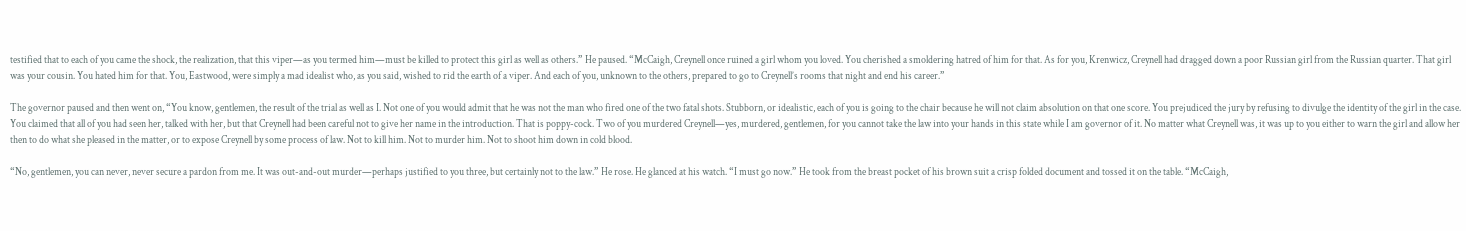testified that to each of you came the shock, the realization, that this viper—as you termed him—must be killed to protect this girl as well as others.” He paused. “McCaigh, Creynell once ruined a girl whom you loved. You cherished a smoldering hatred of him for that. As for you, Krenwicz, Creynell had dragged down a poor Russian girl from the Russian quarter. That girl was your cousin. You hated him for that. You, Eastwood, were simply a mad idealist who, as you said, wished to rid the earth of a viper. And each of you, unknown to the others, prepared to go to Creynell’s rooms that night and end his career.”

The governor paused and then went on, “You know, gentlemen, the result of the trial as well as I. Not one of you would admit that he was not the man who fired one of the two fatal shots. Stubborn, or idealistic, each of you is going to the chair because he will not claim absolution on that one score. You prejudiced the jury by refusing to divulge the identity of the girl in the case. You claimed that all of you had seen her, talked with her, but that Creynell had been careful not to give her name in the introduction. That is poppy-cock. Two of you murdered Creynell—yes, murdered, gentlemen, for you cannot take the law into your hands in this state while I am governor of it. No matter what Creynell was, it was up to you either to warn the girl and allow her then to do what she pleased in the matter, or to expose Creynell by some process of law. Not to kill him. Not to murder him. Not to shoot him down in cold blood.

“No, gentlemen, you can never, never secure a pardon from me. It was out-and-out murder—perhaps justified to you three, but certainly not to the law.” He rose. He glanced at his watch. “I must go now.” He took from the breast pocket of his brown suit a crisp folded document and tossed it on the table. “McCaigh,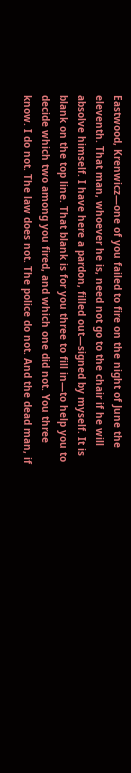Eastwood, Krenwicz—one of you failed to fire on the night of June the eleventh. That man, whoever he is, need not go to the chair if he will absolve himself. I have here a pardon, filled out—signed by myself. It is blank on the top line. That blank is for you three to fill in—to help you to decide which two among you fired, and which one did not. You three know. I do not. The law does not. The police do not. And the dead man, if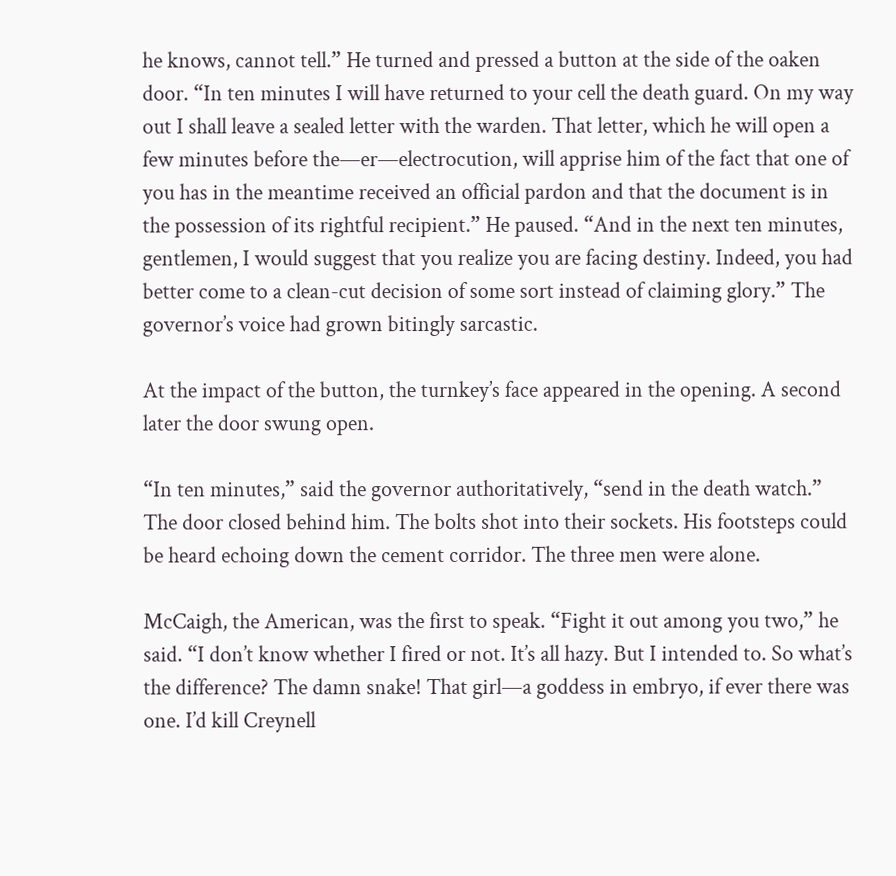he knows, cannot tell.” He turned and pressed a button at the side of the oaken door. “In ten minutes I will have returned to your cell the death guard. On my way out I shall leave a sealed letter with the warden. That letter, which he will open a few minutes before the—er—electrocution, will apprise him of the fact that one of you has in the meantime received an official pardon and that the document is in the possession of its rightful recipient.” He paused. “And in the next ten minutes, gentlemen, I would suggest that you realize you are facing destiny. Indeed, you had better come to a clean-cut decision of some sort instead of claiming glory.” The governor’s voice had grown bitingly sarcastic.

At the impact of the button, the turnkey’s face appeared in the opening. A second later the door swung open.

“In ten minutes,” said the governor authoritatively, “send in the death watch.” The door closed behind him. The bolts shot into their sockets. His footsteps could be heard echoing down the cement corridor. The three men were alone.

McCaigh, the American, was the first to speak. “Fight it out among you two,” he said. “I don’t know whether I fired or not. It’s all hazy. But I intended to. So what’s the difference? The damn snake! That girl—a goddess in embryo, if ever there was one. I’d kill Creynell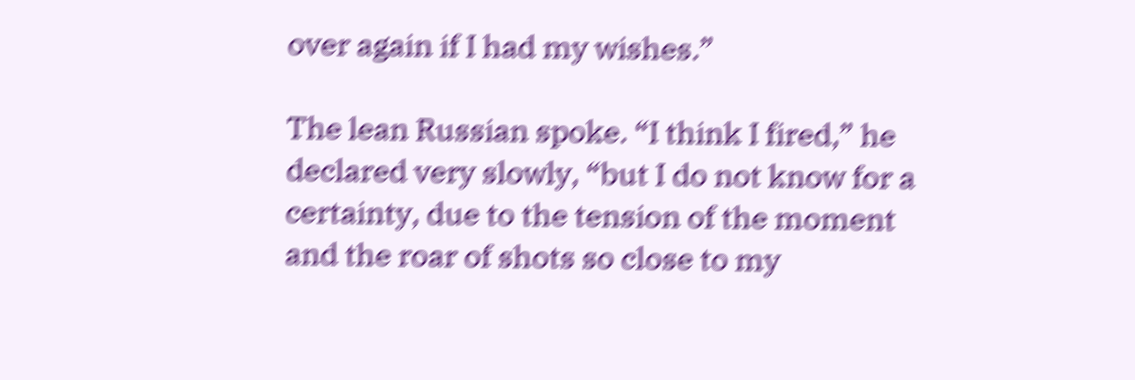over again if I had my wishes.”

The lean Russian spoke. “I think I fired,” he declared very slowly, “but I do not know for a certainty, due to the tension of the moment and the roar of shots so close to my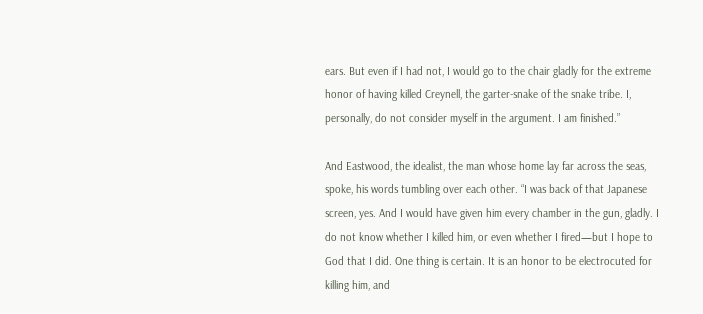ears. But even if I had not, I would go to the chair gladly for the extreme honor of having killed Creynell, the garter-snake of the snake tribe. I, personally, do not consider myself in the argument. I am finished.”

And Eastwood, the idealist, the man whose home lay far across the seas, spoke, his words tumbling over each other. “I was back of that Japanese screen, yes. And I would have given him every chamber in the gun, gladly. I do not know whether I killed him, or even whether I fired—but I hope to God that I did. One thing is certain. It is an honor to be electrocuted for killing him, and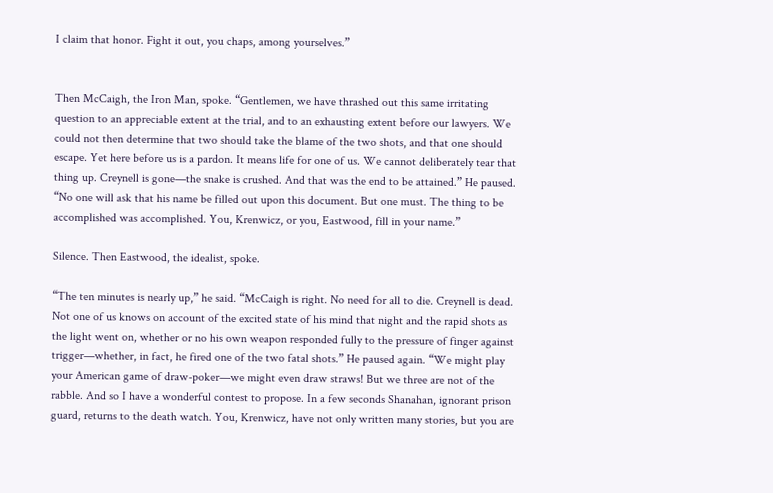I claim that honor. Fight it out, you chaps, among yourselves.”


Then McCaigh, the Iron Man, spoke. “Gentlemen, we have thrashed out this same irritating question to an appreciable extent at the trial, and to an exhausting extent before our lawyers. We could not then determine that two should take the blame of the two shots, and that one should escape. Yet here before us is a pardon. It means life for one of us. We cannot deliberately tear that thing up. Creynell is gone—the snake is crushed. And that was the end to be attained.” He paused. “No one will ask that his name be filled out upon this document. But one must. The thing to be accomplished was accomplished. You, Krenwicz, or you, Eastwood, fill in your name.”

Silence. Then Eastwood, the idealist, spoke.

“The ten minutes is nearly up,” he said. “McCaigh is right. No need for all to die. Creynell is dead. Not one of us knows on account of the excited state of his mind that night and the rapid shots as the light went on, whether or no his own weapon responded fully to the pressure of finger against trigger—whether, in fact, he fired one of the two fatal shots.” He paused again. “We might play your American game of draw-poker—we might even draw straws! But we three are not of the rabble. And so I have a wonderful contest to propose. In a few seconds Shanahan, ignorant prison guard, returns to the death watch. You, Krenwicz, have not only written many stories, but you are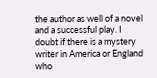the author as well of a novel and a successful play. I doubt if there is a mystery writer in America or England who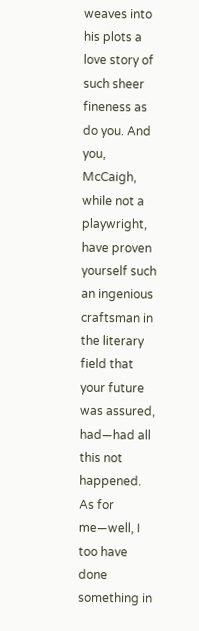weaves into his plots a love story of such sheer fineness as do you. And you, McCaigh, while not a playwright, have proven yourself such an ingenious craftsman in the literary field that your future was assured, had—had all this not happened. As for me—well, I too have done something in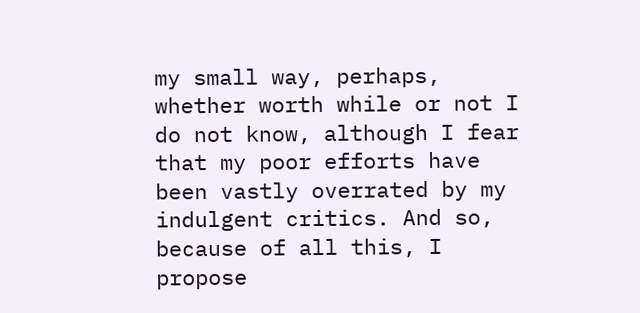my small way, perhaps, whether worth while or not I do not know, although I fear that my poor efforts have been vastly overrated by my indulgent critics. And so, because of all this, I propose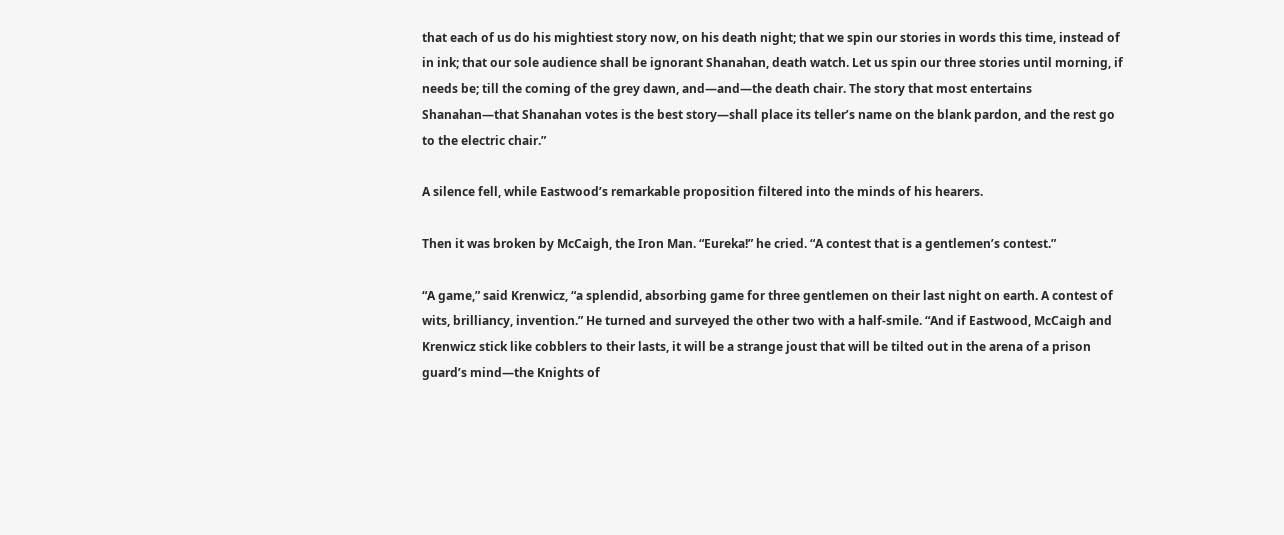that each of us do his mightiest story now, on his death night; that we spin our stories in words this time, instead of in ink; that our sole audience shall be ignorant Shanahan, death watch. Let us spin our three stories until morning, if needs be; till the coming of the grey dawn, and—and—the death chair. The story that most entertains Shanahan—that Shanahan votes is the best story—shall place its teller’s name on the blank pardon, and the rest go to the electric chair.”

A silence fell, while Eastwood’s remarkable proposition filtered into the minds of his hearers.

Then it was broken by McCaigh, the Iron Man. “Eureka!” he cried. “A contest that is a gentlemen’s contest.”

“A game,” said Krenwicz, “a splendid, absorbing game for three gentlemen on their last night on earth. A contest of wits, brilliancy, invention.” He turned and surveyed the other two with a half-smile. “And if Eastwood, McCaigh and Krenwicz stick like cobblers to their lasts, it will be a strange joust that will be tilted out in the arena of a prison guard’s mind—the Knights of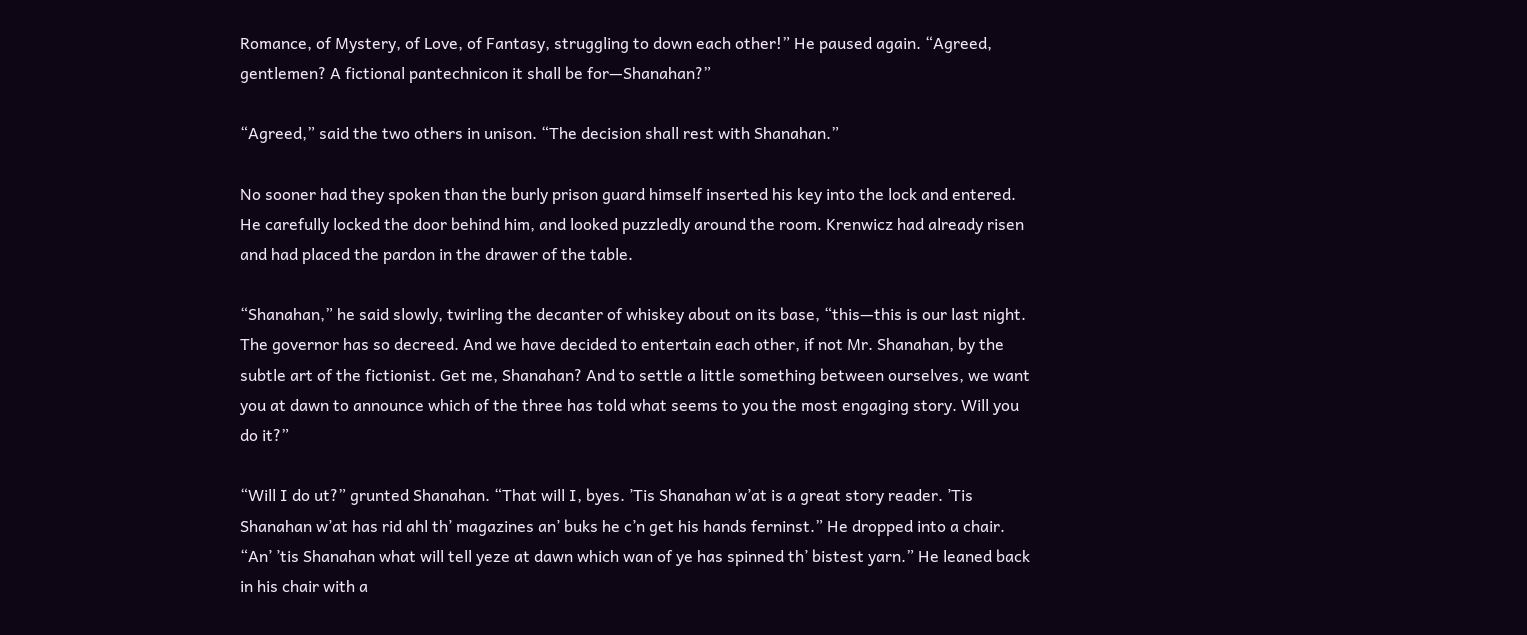Romance, of Mystery, of Love, of Fantasy, struggling to down each other!” He paused again. “Agreed, gentlemen? A fictional pantechnicon it shall be for—Shanahan?”

“Agreed,” said the two others in unison. “The decision shall rest with Shanahan.”

No sooner had they spoken than the burly prison guard himself inserted his key into the lock and entered. He carefully locked the door behind him, and looked puzzledly around the room. Krenwicz had already risen and had placed the pardon in the drawer of the table.

“Shanahan,” he said slowly, twirling the decanter of whiskey about on its base, “this—this is our last night. The governor has so decreed. And we have decided to entertain each other, if not Mr. Shanahan, by the subtle art of the fictionist. Get me, Shanahan? And to settle a little something between ourselves, we want you at dawn to announce which of the three has told what seems to you the most engaging story. Will you do it?”

“Will I do ut?” grunted Shanahan. “That will I, byes. ’Tis Shanahan w’at is a great story reader. ’Tis Shanahan w’at has rid ahl th’ magazines an’ buks he c’n get his hands ferninst.” He dropped into a chair. “An’ ’tis Shanahan what will tell yeze at dawn which wan of ye has spinned th’ bistest yarn.” He leaned back in his chair with a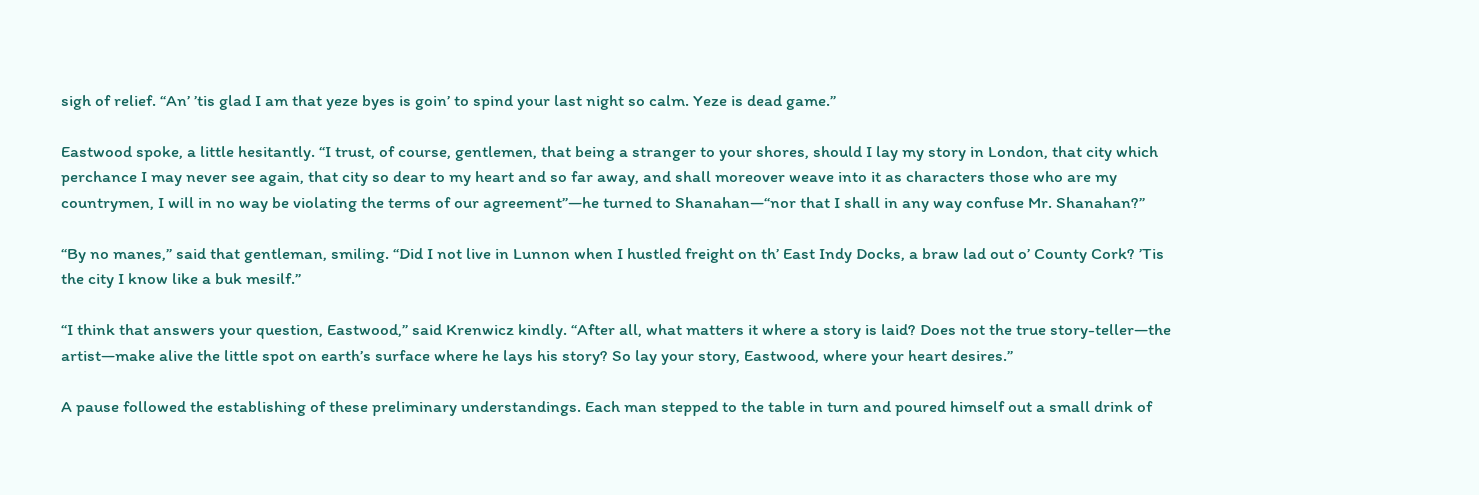sigh of relief. “An’ ’tis glad I am that yeze byes is goin’ to spind your last night so calm. Yeze is dead game.”

Eastwood spoke, a little hesitantly. “I trust, of course, gentlemen, that being a stranger to your shores, should I lay my story in London, that city which perchance I may never see again, that city so dear to my heart and so far away, and shall moreover weave into it as characters those who are my countrymen, I will in no way be violating the terms of our agreement”—he turned to Shanahan—“nor that I shall in any way confuse Mr. Shanahan?”

“By no manes,” said that gentleman, smiling. “Did I not live in Lunnon when I hustled freight on th’ East Indy Docks, a braw lad out o’ County Cork? ’Tis the city I know like a buk mesilf.”

“I think that answers your question, Eastwood,” said Krenwicz kindly. “After all, what matters it where a story is laid? Does not the true story-teller—the artist—make alive the little spot on earth’s surface where he lays his story? So lay your story, Eastwood, where your heart desires.”

A pause followed the establishing of these preliminary understandings. Each man stepped to the table in turn and poured himself out a small drink of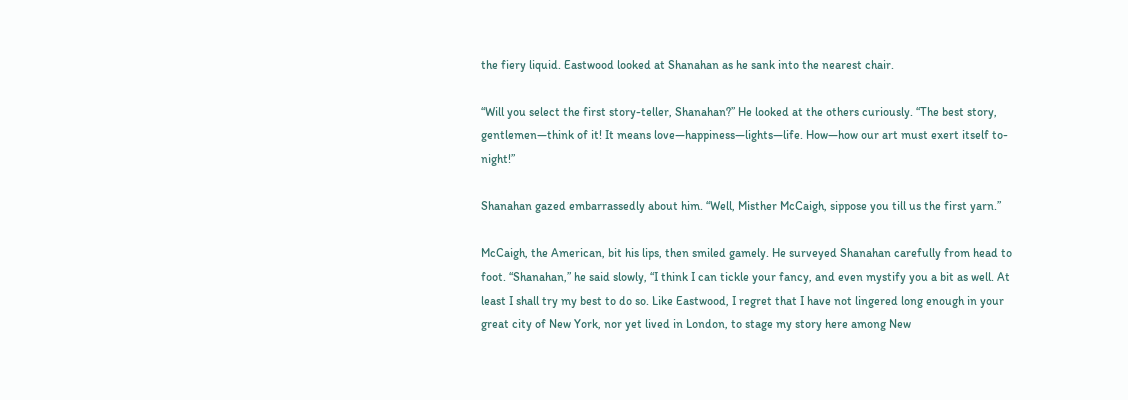the fiery liquid. Eastwood looked at Shanahan as he sank into the nearest chair.

“Will you select the first story-teller, Shanahan?” He looked at the others curiously. “The best story, gentlemen—think of it! It means love—happiness—lights—life. How—how our art must exert itself to-night!”

Shanahan gazed embarrassedly about him. “Well, Misther McCaigh, sippose you till us the first yarn.”

McCaigh, the American, bit his lips, then smiled gamely. He surveyed Shanahan carefully from head to foot. “Shanahan,” he said slowly, “I think I can tickle your fancy, and even mystify you a bit as well. At least I shall try my best to do so. Like Eastwood, I regret that I have not lingered long enough in your great city of New York, nor yet lived in London, to stage my story here among New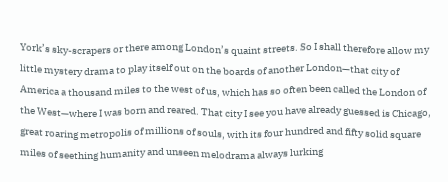York’s sky-scrapers or there among London’s quaint streets. So I shall therefore allow my little mystery drama to play itself out on the boards of another London—that city of America a thousand miles to the west of us, which has so often been called the London of the West—where I was born and reared. That city I see you have already guessed is Chicago, great roaring metropolis of millions of souls, with its four hundred and fifty solid square miles of seething humanity and unseen melodrama always lurking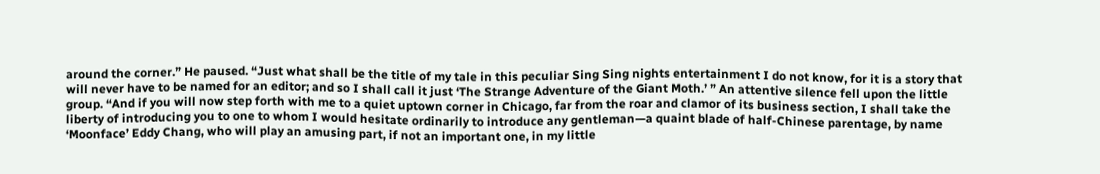around the corner.” He paused. “Just what shall be the title of my tale in this peculiar Sing Sing nights entertainment I do not know, for it is a story that will never have to be named for an editor; and so I shall call it just ‘The Strange Adventure of the Giant Moth.’ ” An attentive silence fell upon the little group. “And if you will now step forth with me to a quiet uptown corner in Chicago, far from the roar and clamor of its business section, I shall take the liberty of introducing you to one to whom I would hesitate ordinarily to introduce any gentleman—a quaint blade of half-Chinese parentage, by name ‘Moonface’ Eddy Chang, who will play an amusing part, if not an important one, in my little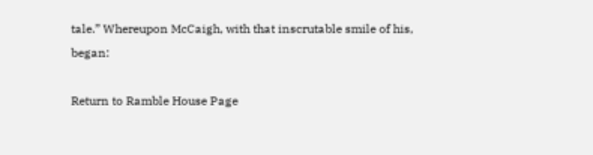tale.” Whereupon McCaigh, with that inscrutable smile of his, began:

Return to Ramble House Page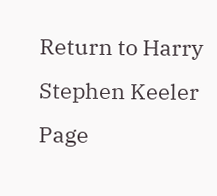Return to Harry Stephen Keeler Page